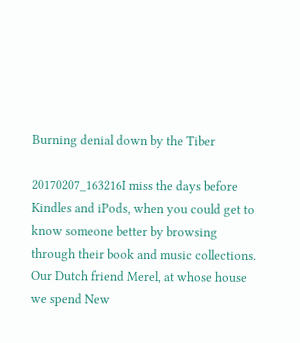Burning denial down by the Tiber

20170207_163216I miss the days before Kindles and iPods, when you could get to know someone better by browsing through their book and music collections. Our Dutch friend Merel, at whose house we spend New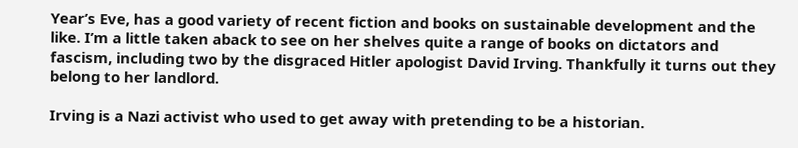Year’s Eve, has a good variety of recent fiction and books on sustainable development and the like. I’m a little taken aback to see on her shelves quite a range of books on dictators and fascism, including two by the disgraced Hitler apologist David Irving. Thankfully it turns out they belong to her landlord.

Irving is a Nazi activist who used to get away with pretending to be a historian.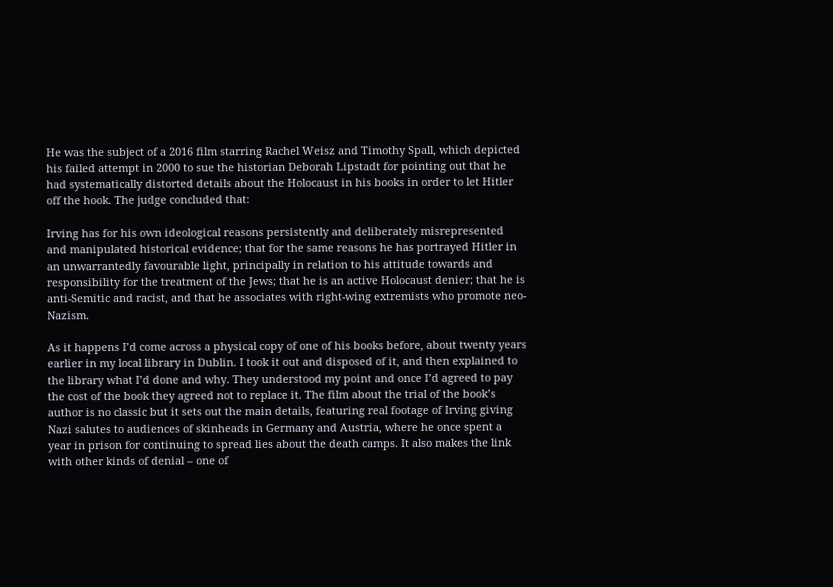He was the subject of a 2016 film starring Rachel Weisz and Timothy Spall, which depicted his failed attempt in 2000 to sue the historian Deborah Lipstadt for pointing out that he had systematically distorted details about the Holocaust in his books in order to let Hitler off the hook. The judge concluded that:

Irving has for his own ideological reasons persistently and deliberately misrepresented and manipulated historical evidence; that for the same reasons he has portrayed Hitler in an unwarrantedly favourable light, principally in relation to his attitude towards and responsibility for the treatment of the Jews; that he is an active Holocaust denier; that he is anti-Semitic and racist, and that he associates with right-wing extremists who promote neo-Nazism.

As it happens I’d come across a physical copy of one of his books before, about twenty years earlier in my local library in Dublin. I took it out and disposed of it, and then explained to the library what I’d done and why. They understood my point and once I’d agreed to pay the cost of the book they agreed not to replace it. The film about the trial of the book’s author is no classic but it sets out the main details, featuring real footage of Irving giving Nazi salutes to audiences of skinheads in Germany and Austria, where he once spent a year in prison for continuing to spread lies about the death camps. It also makes the link with other kinds of denial – one of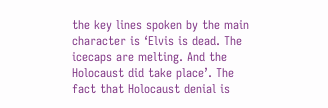the key lines spoken by the main character is ‘Elvis is dead. The icecaps are melting. And the Holocaust did take place’. The fact that Holocaust denial is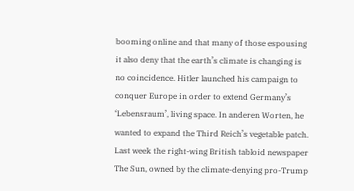booming online and that many of those espousing it also deny that the earth’s climate is changing is no coincidence. Hitler launched his campaign to conquer Europe in order to extend Germany’s ‘Lebensraum’, living space. In anderen Worten, he wanted to expand the Third Reich’s vegetable patch. Last week the right-wing British tabloid newspaper The Sun, owned by the climate-denying pro-Trump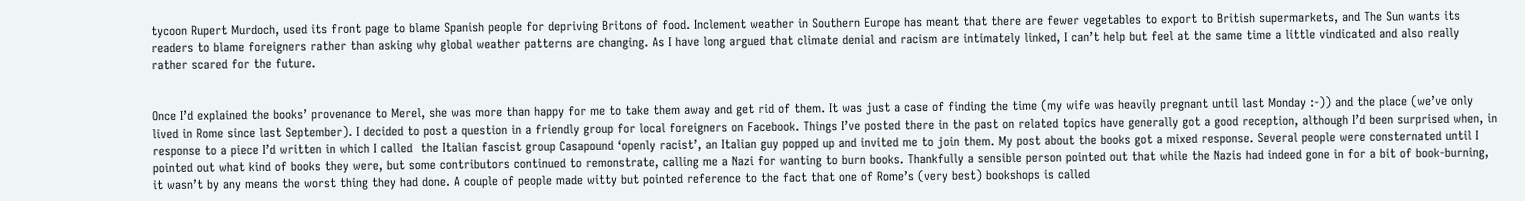tycoon Rupert Murdoch, used its front page to blame Spanish people for depriving Britons of food. Inclement weather in Southern Europe has meant that there are fewer vegetables to export to British supermarkets, and The Sun wants its readers to blame foreigners rather than asking why global weather patterns are changing. As I have long argued that climate denial and racism are intimately linked, I can’t help but feel at the same time a little vindicated and also really rather scared for the future.


Once I’d explained the books’ provenance to Merel, she was more than happy for me to take them away and get rid of them. It was just a case of finding the time (my wife was heavily pregnant until last Monday :-)) and the place (we’ve only lived in Rome since last September). I decided to post a question in a friendly group for local foreigners on Facebook. Things I’ve posted there in the past on related topics have generally got a good reception, although I’d been surprised when, in response to a piece I’d written in which I called  the Italian fascist group Casapound ‘openly racist’, an Italian guy popped up and invited me to join them. My post about the books got a mixed response. Several people were consternated until I pointed out what kind of books they were, but some contributors continued to remonstrate, calling me a Nazi for wanting to burn books. Thankfully a sensible person pointed out that while the Nazis had indeed gone in for a bit of book-burning, it wasn’t by any means the worst thing they had done. A couple of people made witty but pointed reference to the fact that one of Rome’s (very best) bookshops is called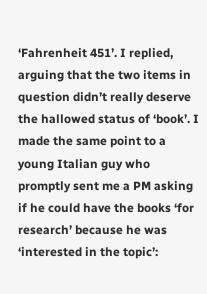‘Fahrenheit 451’. I replied, arguing that the two items in question didn’t really deserve the hallowed status of ‘book’. I made the same point to a young Italian guy who promptly sent me a PM asking if he could have the books ‘for research’ because he was ‘interested in the topic’: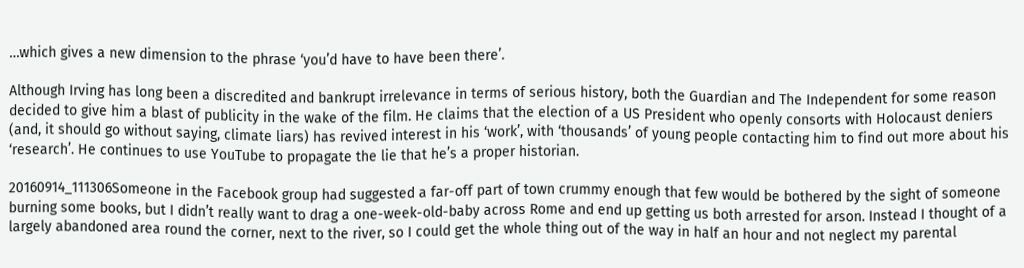…which gives a new dimension to the phrase ‘you’d have to have been there’.

Although Irving has long been a discredited and bankrupt irrelevance in terms of serious history, both the Guardian and The Independent for some reason decided to give him a blast of publicity in the wake of the film. He claims that the election of a US President who openly consorts with Holocaust deniers (and, it should go without saying, climate liars) has revived interest in his ‘work’, with ‘thousands’ of young people contacting him to find out more about his ‘research’. He continues to use YouTube to propagate the lie that he’s a proper historian.

20160914_111306Someone in the Facebook group had suggested a far-off part of town crummy enough that few would be bothered by the sight of someone burning some books, but I didn’t really want to drag a one-week-old-baby across Rome and end up getting us both arrested for arson. Instead I thought of a largely abandoned area round the corner, next to the river, so I could get the whole thing out of the way in half an hour and not neglect my parental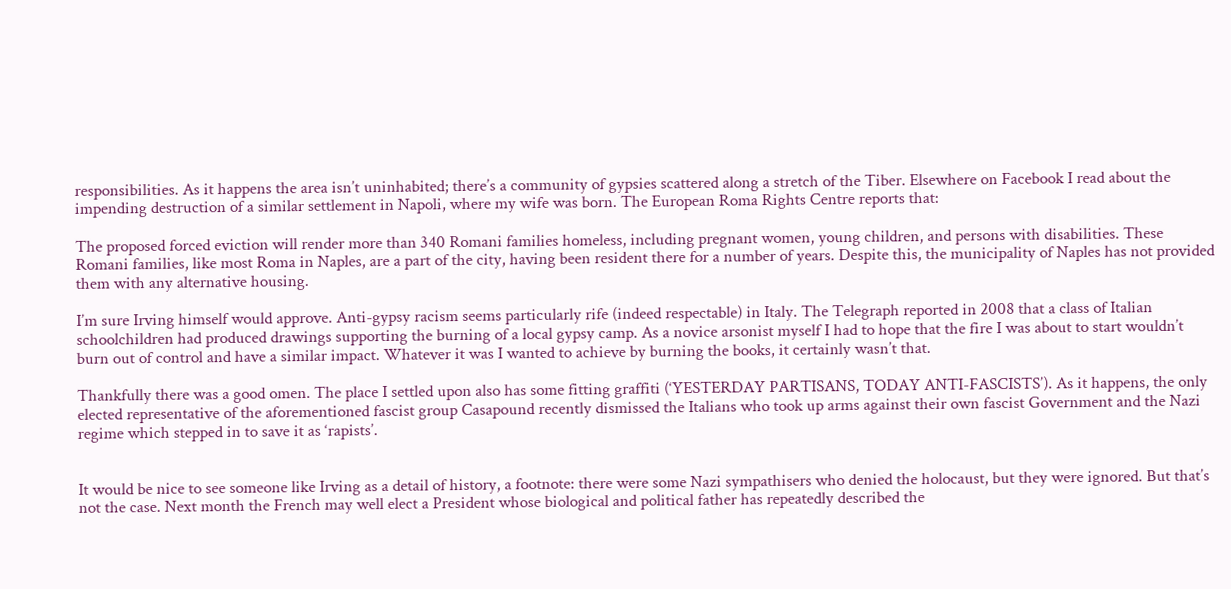responsibilities. As it happens the area isn’t uninhabited; there’s a community of gypsies scattered along a stretch of the Tiber. Elsewhere on Facebook I read about the impending destruction of a similar settlement in Napoli, where my wife was born. The European Roma Rights Centre reports that:

The proposed forced eviction will render more than 340 Romani families homeless, including pregnant women, young children, and persons with disabilities. These Romani families, like most Roma in Naples, are a part of the city, having been resident there for a number of years. Despite this, the municipality of Naples has not provided them with any alternative housing.

I’m sure Irving himself would approve. Anti-gypsy racism seems particularly rife (indeed respectable) in Italy. The Telegraph reported in 2008 that a class of Italian schoolchildren had produced drawings supporting the burning of a local gypsy camp. As a novice arsonist myself I had to hope that the fire I was about to start wouldn’t burn out of control and have a similar impact. Whatever it was I wanted to achieve by burning the books, it certainly wasn’t that.

Thankfully there was a good omen. The place I settled upon also has some fitting graffiti (‘YESTERDAY PARTISANS, TODAY ANTI-FASCISTS’). As it happens, the only elected representative of the aforementioned fascist group Casapound recently dismissed the Italians who took up arms against their own fascist Government and the Nazi regime which stepped in to save it as ‘rapists’.


It would be nice to see someone like Irving as a detail of history, a footnote: there were some Nazi sympathisers who denied the holocaust, but they were ignored. But that’s not the case. Next month the French may well elect a President whose biological and political father has repeatedly described the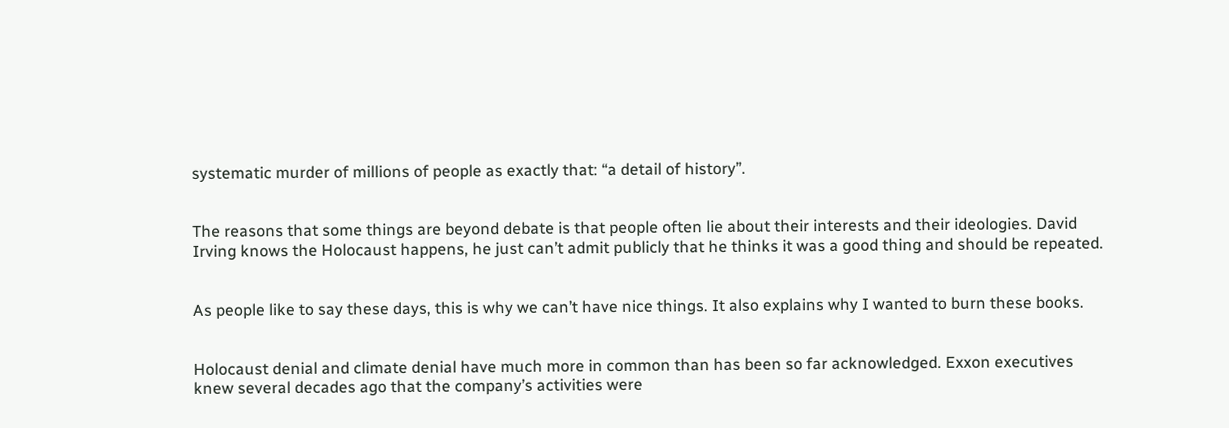systematic murder of millions of people as exactly that: “a detail of history”.


The reasons that some things are beyond debate is that people often lie about their interests and their ideologies. David Irving knows the Holocaust happens, he just can’t admit publicly that he thinks it was a good thing and should be repeated.


As people like to say these days, this is why we can’t have nice things. It also explains why I wanted to burn these books.


Holocaust denial and climate denial have much more in common than has been so far acknowledged. Exxon executives knew several decades ago that the company’s activities were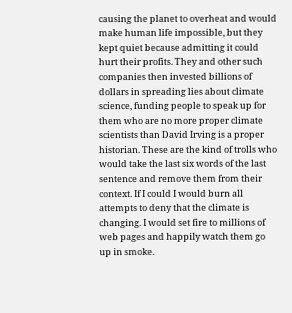causing the planet to overheat and would make human life impossible, but they kept quiet because admitting it could hurt their profits. They and other such companies then invested billions of dollars in spreading lies about climate science, funding people to speak up for them who are no more proper climate scientists than David Irving is a proper historian. These are the kind of trolls who would take the last six words of the last sentence and remove them from their context. If I could I would burn all attempts to deny that the climate is changing. I would set fire to millions of web pages and happily watch them go up in smoke.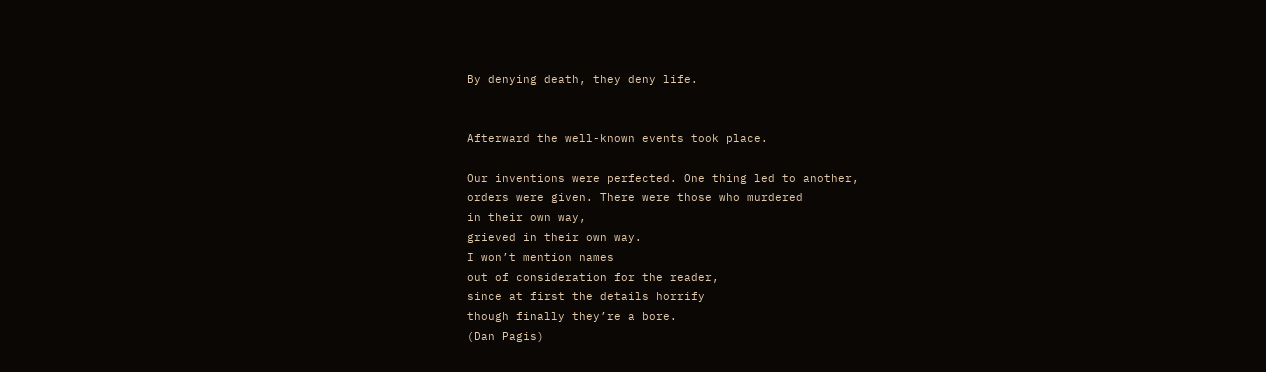By denying death, they deny life.


Afterward the well-known events took place.

Our inventions were perfected. One thing led to another,
orders were given. There were those who murdered
in their own way,
grieved in their own way.
I won’t mention names
out of consideration for the reader,
since at first the details horrify
though finally they’re a bore.
(Dan Pagis)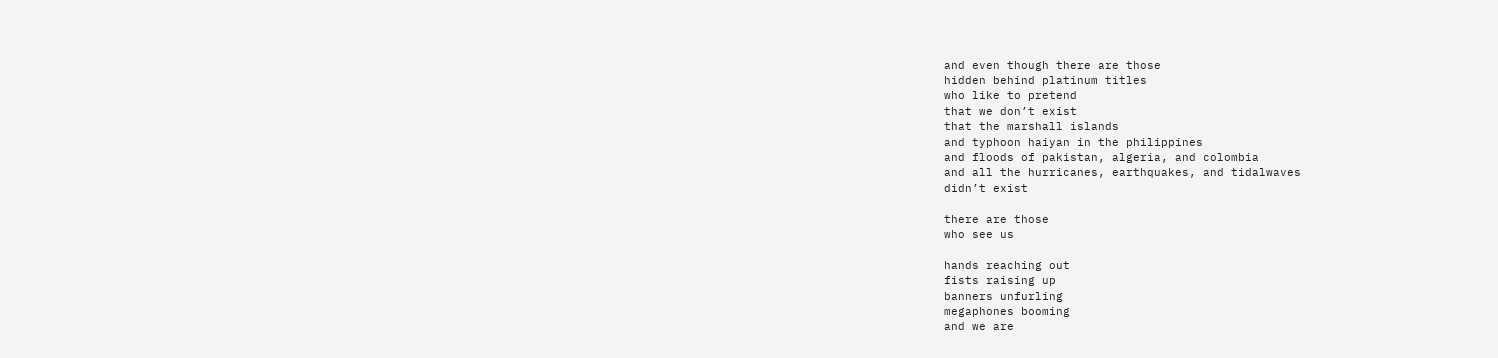and even though there are those
hidden behind platinum titles
who like to pretend
that we don’t exist
that the marshall islands
and typhoon haiyan in the philippines
and floods of pakistan, algeria, and colombia
and all the hurricanes, earthquakes, and tidalwaves
didn’t exist

there are those
who see us

hands reaching out
fists raising up
banners unfurling
megaphones booming
and we are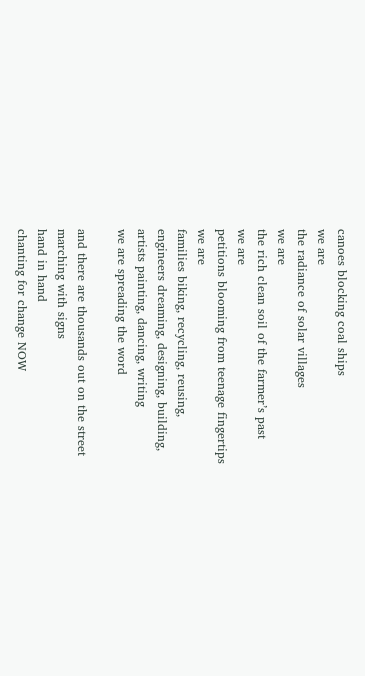canoes blocking coal ships
we are
the radiance of solar villages
we are
the rich clean soil of the farmer’s past
we are
petitions blooming from teenage fingertips
we are
families biking, recycling, reusing,
engineers dreaming, designing, building,
artists painting, dancing, writing
we are spreading the word

and there are thousands out on the street
marching with signs
hand in hand
chanting for change NOW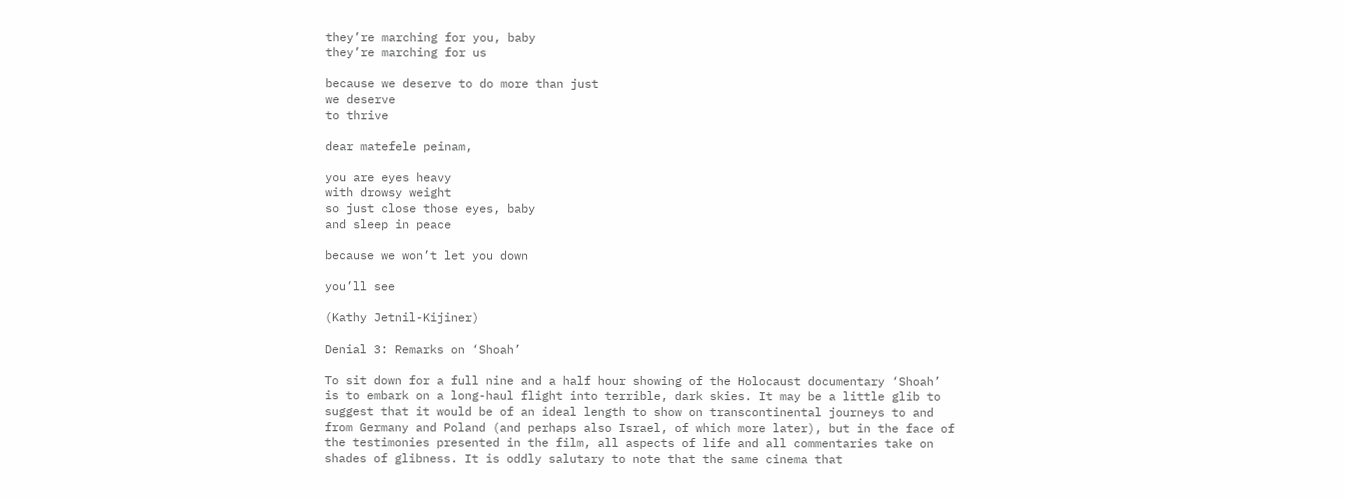they’re marching for you, baby
they’re marching for us

because we deserve to do more than just
we deserve
to thrive

dear matefele peinam,

you are eyes heavy
with drowsy weight
so just close those eyes, baby
and sleep in peace

because we won’t let you down

you’ll see

(Kathy Jetnil-Kijiner)

Denial 3: Remarks on ‘Shoah’

To sit down for a full nine and a half hour showing of the Holocaust documentary ‘Shoah’ is to embark on a long-haul flight into terrible, dark skies. It may be a little glib to suggest that it would be of an ideal length to show on transcontinental journeys to and from Germany and Poland (and perhaps also Israel, of which more later), but in the face of the testimonies presented in the film, all aspects of life and all commentaries take on shades of glibness. It is oddly salutary to note that the same cinema that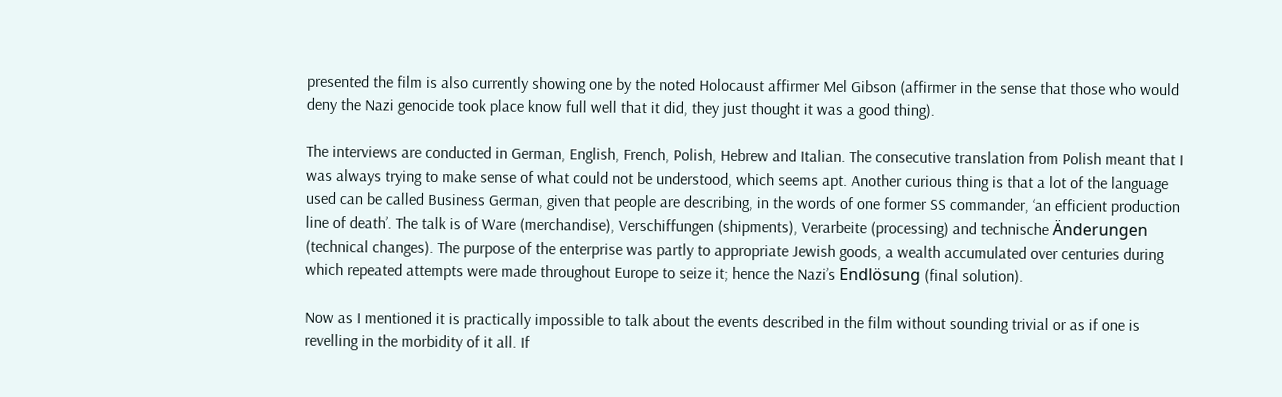presented the film is also currently showing one by the noted Holocaust affirmer Mel Gibson (affirmer in the sense that those who would deny the Nazi genocide took place know full well that it did, they just thought it was a good thing).

The interviews are conducted in German, English, French, Polish, Hebrew and Italian. The consecutive translation from Polish meant that I was always trying to make sense of what could not be understood, which seems apt. Another curious thing is that a lot of the language used can be called Business German, given that people are describing, in the words of one former SS commander, ‘an efficient production line of death’. The talk is of Ware (merchandise), Verschiffungen (shipments), Verarbeite (processing) and technische Änderungen (technical changes). The purpose of the enterprise was partly to appropriate Jewish goods, a wealth accumulated over centuries during which repeated attempts were made throughout Europe to seize it; hence the Nazi’s Endlösung (final solution).

Now as I mentioned it is practically impossible to talk about the events described in the film without sounding trivial or as if one is revelling in the morbidity of it all. If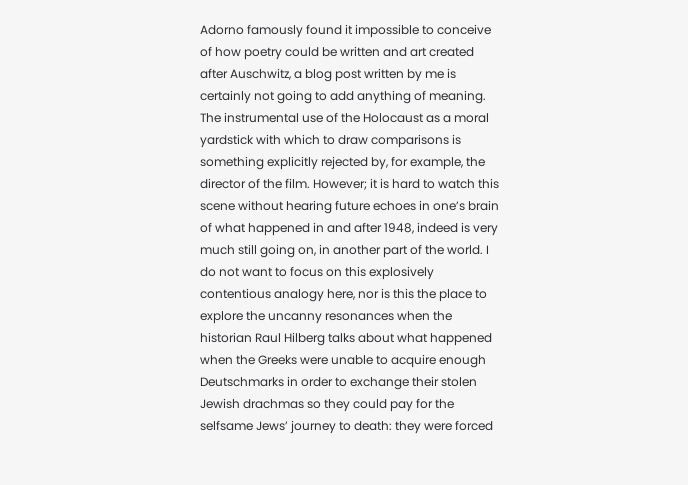Adorno famously found it impossible to conceive of how poetry could be written and art created after Auschwitz, a blog post written by me is certainly not going to add anything of meaning. The instrumental use of the Holocaust as a moral yardstick with which to draw comparisons is something explicitly rejected by, for example, the director of the film. However; it is hard to watch this scene without hearing future echoes in one’s brain of what happened in and after 1948, indeed is very much still going on, in another part of the world. I do not want to focus on this explosively contentious analogy here, nor is this the place to explore the uncanny resonances when the historian Raul Hilberg talks about what happened when the Greeks were unable to acquire enough Deutschmarks in order to exchange their stolen Jewish drachmas so they could pay for the selfsame Jews’ journey to death: they were forced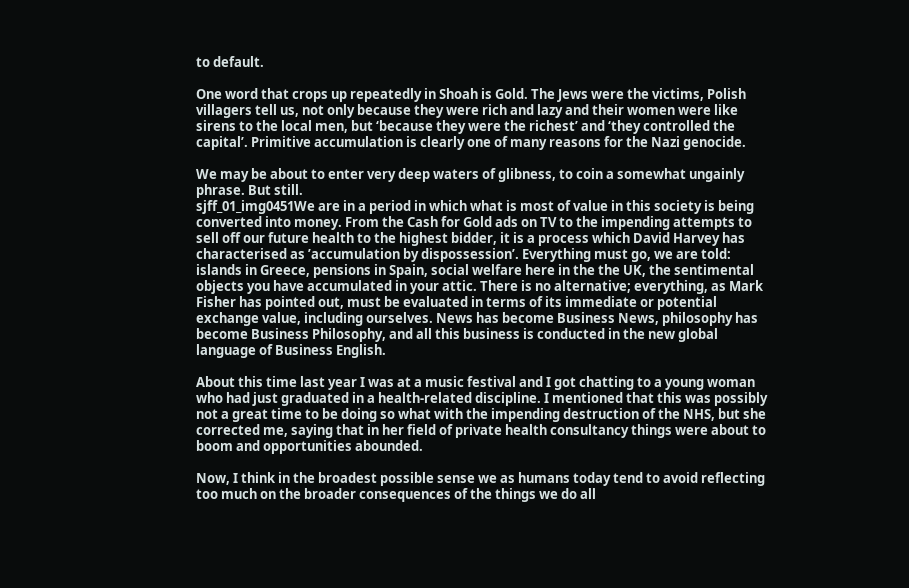to default.

One word that crops up repeatedly in Shoah is Gold. The Jews were the victims, Polish villagers tell us, not only because they were rich and lazy and their women were like sirens to the local men, but ‘because they were the richest’ and ‘they controlled the capital’. Primitive accumulation is clearly one of many reasons for the Nazi genocide.

We may be about to enter very deep waters of glibness, to coin a somewhat ungainly phrase. But still.
sjff_01_img0451We are in a period in which what is most of value in this society is being converted into money. From the Cash for Gold ads on TV to the impending attempts to sell off our future health to the highest bidder, it is a process which David Harvey has characterised as ’accumulation by dispossession’. Everything must go, we are told: islands in Greece, pensions in Spain, social welfare here in the the UK, the sentimental objects you have accumulated in your attic. There is no alternative; everything, as Mark Fisher has pointed out, must be evaluated in terms of its immediate or potential exchange value, including ourselves. News has become Business News, philosophy has become Business Philosophy, and all this business is conducted in the new global language of Business English.

About this time last year I was at a music festival and I got chatting to a young woman who had just graduated in a health-related discipline. I mentioned that this was possibly not a great time to be doing so what with the impending destruction of the NHS, but she corrected me, saying that in her field of private health consultancy things were about to boom and opportunities abounded.

Now, I think in the broadest possible sense we as humans today tend to avoid reflecting too much on the broader consequences of the things we do all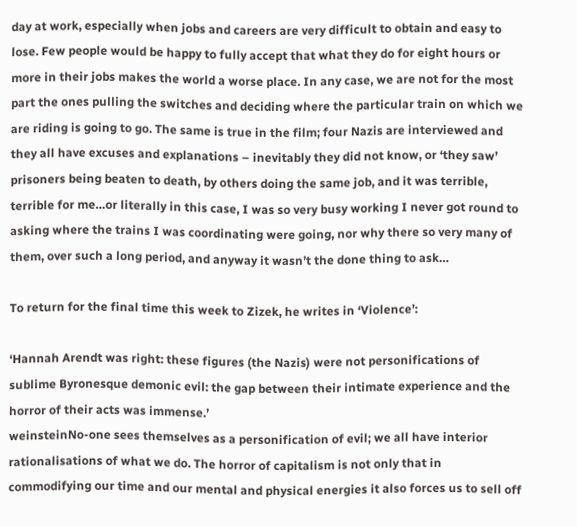day at work, especially when jobs and careers are very difficult to obtain and easy to lose. Few people would be happy to fully accept that what they do for eight hours or more in their jobs makes the world a worse place. In any case, we are not for the most part the ones pulling the switches and deciding where the particular train on which we are riding is going to go. The same is true in the film; four Nazis are interviewed and they all have excuses and explanations – inevitably they did not know, or ‘they saw’ prisoners being beaten to death, by others doing the same job, and it was terrible, terrible for me…or literally in this case, I was so very busy working I never got round to asking where the trains I was coordinating were going, nor why there so very many of them, over such a long period, and anyway it wasn’t the done thing to ask…

To return for the final time this week to Zizek, he writes in ‘Violence’:

‘Hannah Arendt was right: these figures (the Nazis) were not personifications of sublime Byronesque demonic evil: the gap between their intimate experience and the horror of their acts was immense.’
weinsteinNo-one sees themselves as a personification of evil; we all have interior rationalisations of what we do. The horror of capitalism is not only that in commodifying our time and our mental and physical energies it also forces us to sell off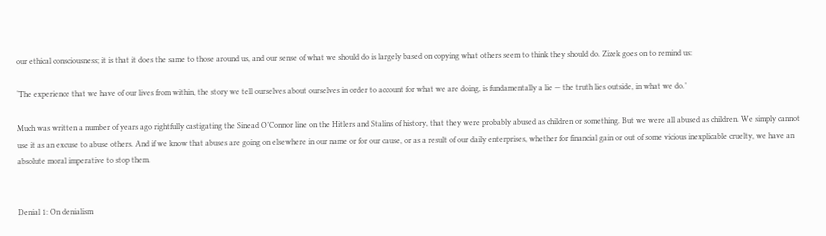our ethical consciousness; it is that it does the same to those around us, and our sense of what we should do is largely based on copying what others seem to think they should do. Zizek goes on to remind us:

‘The experience that we have of our lives from within, the story we tell ourselves about ourselves in order to account for what we are doing, is fundamentally a lie — the truth lies outside, in what we do.’

Much was written a number of years ago rightfully castigating the Sinead O’Connor line on the Hitlers and Stalins of history, that they were probably abused as children or something. But we were all abused as children. We simply cannot use it as an excuse to abuse others. And if we know that abuses are going on elsewhere in our name or for our cause, or as a result of our daily enterprises, whether for financial gain or out of some vicious inexplicable cruelty, we have an absolute moral imperative to stop them.


Denial 1: On denialism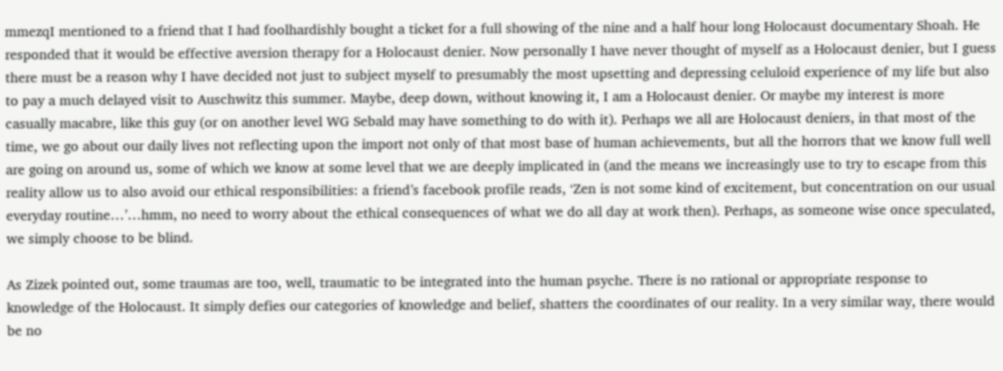mmezqI mentioned to a friend that I had foolhardishly bought a ticket for a full showing of the nine and a half hour long Holocaust documentary Shoah. He responded that it would be effective aversion therapy for a Holocaust denier. Now personally I have never thought of myself as a Holocaust denier, but I guess there must be a reason why I have decided not just to subject myself to presumably the most upsetting and depressing celuloid experience of my life but also to pay a much delayed visit to Auschwitz this summer. Maybe, deep down, without knowing it, I am a Holocaust denier. Or maybe my interest is more casually macabre, like this guy (or on another level WG Sebald may have something to do with it). Perhaps we all are Holocaust deniers, in that most of the time, we go about our daily lives not reflecting upon the import not only of that most base of human achievements, but all the horrors that we know full well are going on around us, some of which we know at some level that we are deeply implicated in (and the means we increasingly use to try to escape from this reality allow us to also avoid our ethical responsibilities: a friend’s facebook profile reads, ‘Zen is not some kind of excitement, but concentration on our usual everyday routine…’…hmm, no need to worry about the ethical consequences of what we do all day at work then). Perhaps, as someone wise once speculated, we simply choose to be blind.

As Zizek pointed out, some traumas are too, well, traumatic to be integrated into the human psyche. There is no rational or appropriate response to knowledge of the Holocaust. It simply defies our categories of knowledge and belief, shatters the coordinates of our reality. In a very similar way, there would be no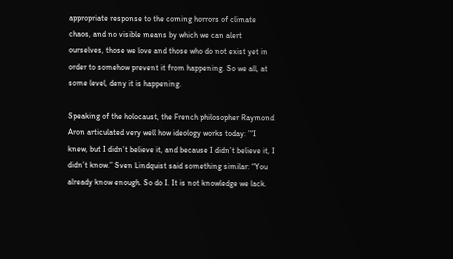appropriate response to the coming horrors of climate chaos, and no visible means by which we can alert ourselves, those we love and those who do not exist yet in order to somehow prevent it from happening. So we all, at some level, deny it is happening.

Speaking of the holocaust, the French philosopher Raymond Aron articulated very well how ideology works today: ’“I knew, but I didn’t believe it, and because I didn’t believe it, I didn’t know.” Sven Lindquist said something similar: “You already know enough. So do I. It is not knowledge we lack.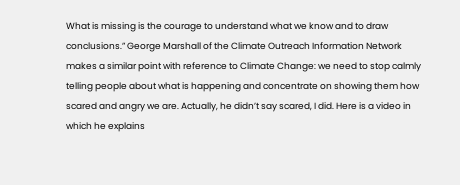What is missing is the courage to understand what we know and to draw conclusions.” George Marshall of the Climate Outreach Information Network makes a similar point with reference to Climate Change: we need to stop calmly telling people about what is happening and concentrate on showing them how scared and angry we are. Actually, he didn’t say scared, I did. Here is a video in which he explains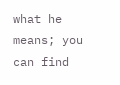what he means; you can find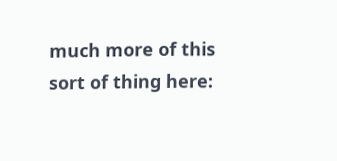much more of this sort of thing here: